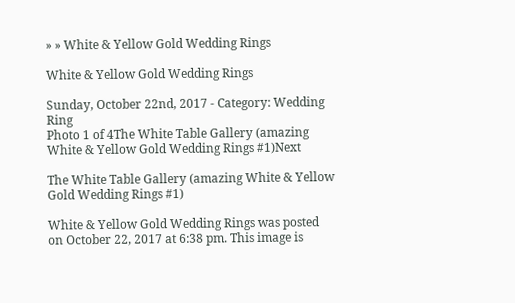» » White & Yellow Gold Wedding Rings

White & Yellow Gold Wedding Rings

Sunday, October 22nd, 2017 - Category: Wedding Ring
Photo 1 of 4The White Table Gallery (amazing White & Yellow Gold Wedding Rings #1)Next

The White Table Gallery (amazing White & Yellow Gold Wedding Rings #1)

White & Yellow Gold Wedding Rings was posted on October 22, 2017 at 6:38 pm. This image is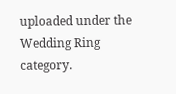uploaded under the Wedding Ring category.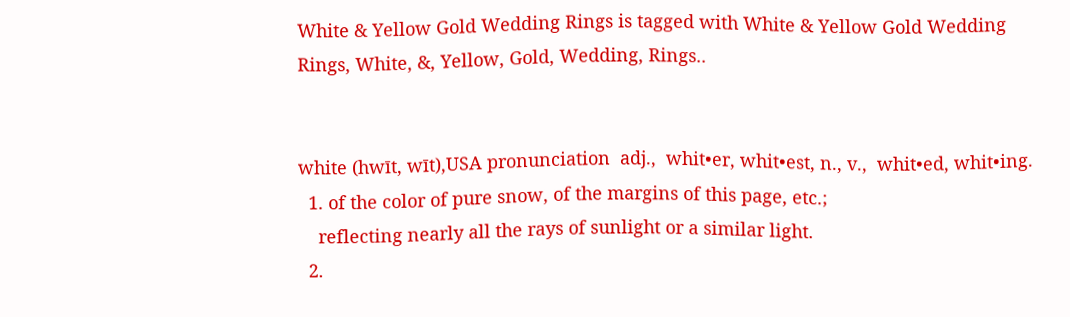White & Yellow Gold Wedding Rings is tagged with White & Yellow Gold Wedding Rings, White, &, Yellow, Gold, Wedding, Rings..


white (hwīt, wīt),USA pronunciation  adj.,  whit•er, whit•est, n., v.,  whit•ed, whit•ing.
  1. of the color of pure snow, of the margins of this page, etc.;
    reflecting nearly all the rays of sunlight or a similar light.
  2.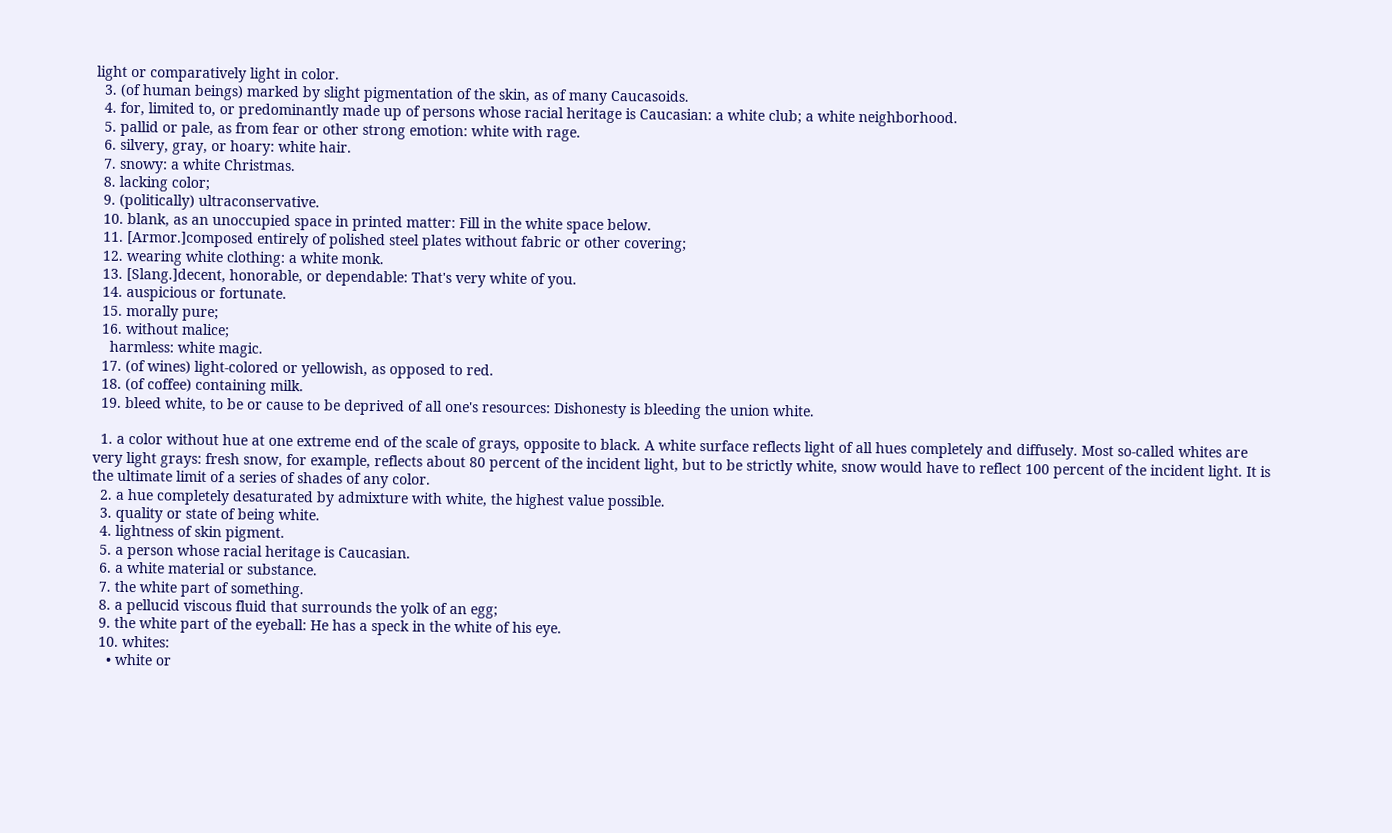light or comparatively light in color.
  3. (of human beings) marked by slight pigmentation of the skin, as of many Caucasoids.
  4. for, limited to, or predominantly made up of persons whose racial heritage is Caucasian: a white club; a white neighborhood.
  5. pallid or pale, as from fear or other strong emotion: white with rage.
  6. silvery, gray, or hoary: white hair.
  7. snowy: a white Christmas.
  8. lacking color;
  9. (politically) ultraconservative.
  10. blank, as an unoccupied space in printed matter: Fill in the white space below.
  11. [Armor.]composed entirely of polished steel plates without fabric or other covering;
  12. wearing white clothing: a white monk.
  13. [Slang.]decent, honorable, or dependable: That's very white of you.
  14. auspicious or fortunate.
  15. morally pure;
  16. without malice;
    harmless: white magic.
  17. (of wines) light-colored or yellowish, as opposed to red.
  18. (of coffee) containing milk.
  19. bleed white, to be or cause to be deprived of all one's resources: Dishonesty is bleeding the union white.

  1. a color without hue at one extreme end of the scale of grays, opposite to black. A white surface reflects light of all hues completely and diffusely. Most so-called whites are very light grays: fresh snow, for example, reflects about 80 percent of the incident light, but to be strictly white, snow would have to reflect 100 percent of the incident light. It is the ultimate limit of a series of shades of any color.
  2. a hue completely desaturated by admixture with white, the highest value possible.
  3. quality or state of being white.
  4. lightness of skin pigment.
  5. a person whose racial heritage is Caucasian.
  6. a white material or substance.
  7. the white part of something.
  8. a pellucid viscous fluid that surrounds the yolk of an egg;
  9. the white part of the eyeball: He has a speck in the white of his eye.
  10. whites:
    • white or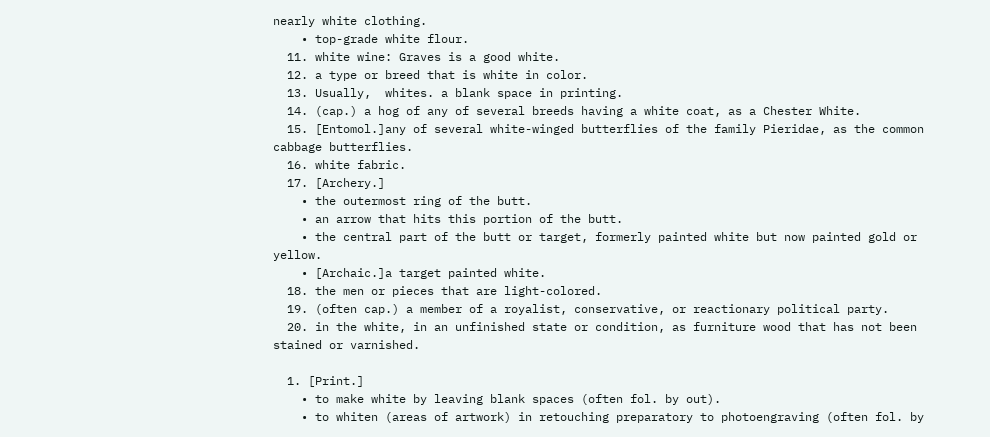nearly white clothing.
    • top-grade white flour.
  11. white wine: Graves is a good white.
  12. a type or breed that is white in color.
  13. Usually,  whites. a blank space in printing.
  14. (cap.) a hog of any of several breeds having a white coat, as a Chester White.
  15. [Entomol.]any of several white-winged butterflies of the family Pieridae, as the common cabbage butterflies.
  16. white fabric.
  17. [Archery.]
    • the outermost ring of the butt.
    • an arrow that hits this portion of the butt.
    • the central part of the butt or target, formerly painted white but now painted gold or yellow.
    • [Archaic.]a target painted white.
  18. the men or pieces that are light-colored.
  19. (often cap.) a member of a royalist, conservative, or reactionary political party.
  20. in the white, in an unfinished state or condition, as furniture wood that has not been stained or varnished.

  1. [Print.]
    • to make white by leaving blank spaces (often fol. by out).
    • to whiten (areas of artwork) in retouching preparatory to photoengraving (often fol. by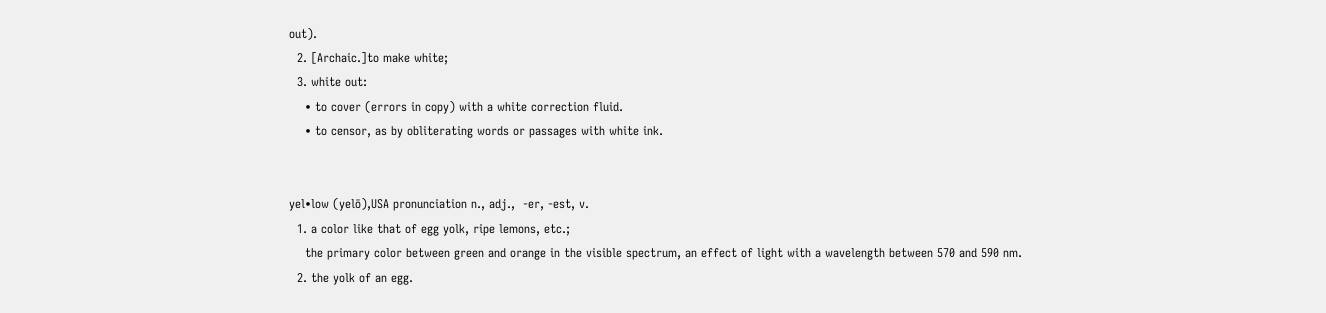out).
  2. [Archaic.]to make white;
  3. white out:
    • to cover (errors in copy) with a white correction fluid.
    • to censor, as by obliterating words or passages with white ink.


yel•low (yelō),USA pronunciation n., adj.,  -er, -est, v.
  1. a color like that of egg yolk, ripe lemons, etc.;
    the primary color between green and orange in the visible spectrum, an effect of light with a wavelength between 570 and 590 nm.
  2. the yolk of an egg.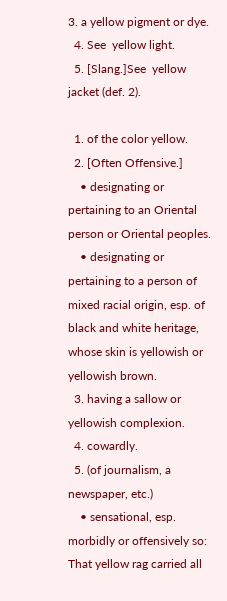3. a yellow pigment or dye.
  4. See  yellow light.
  5. [Slang.]See  yellow jacket (def. 2).

  1. of the color yellow.
  2. [Often Offensive.]
    • designating or pertaining to an Oriental person or Oriental peoples.
    • designating or pertaining to a person of mixed racial origin, esp. of black and white heritage, whose skin is yellowish or yellowish brown.
  3. having a sallow or yellowish complexion.
  4. cowardly.
  5. (of journalism, a newspaper, etc.)
    • sensational, esp. morbidly or offensively so: That yellow rag carried all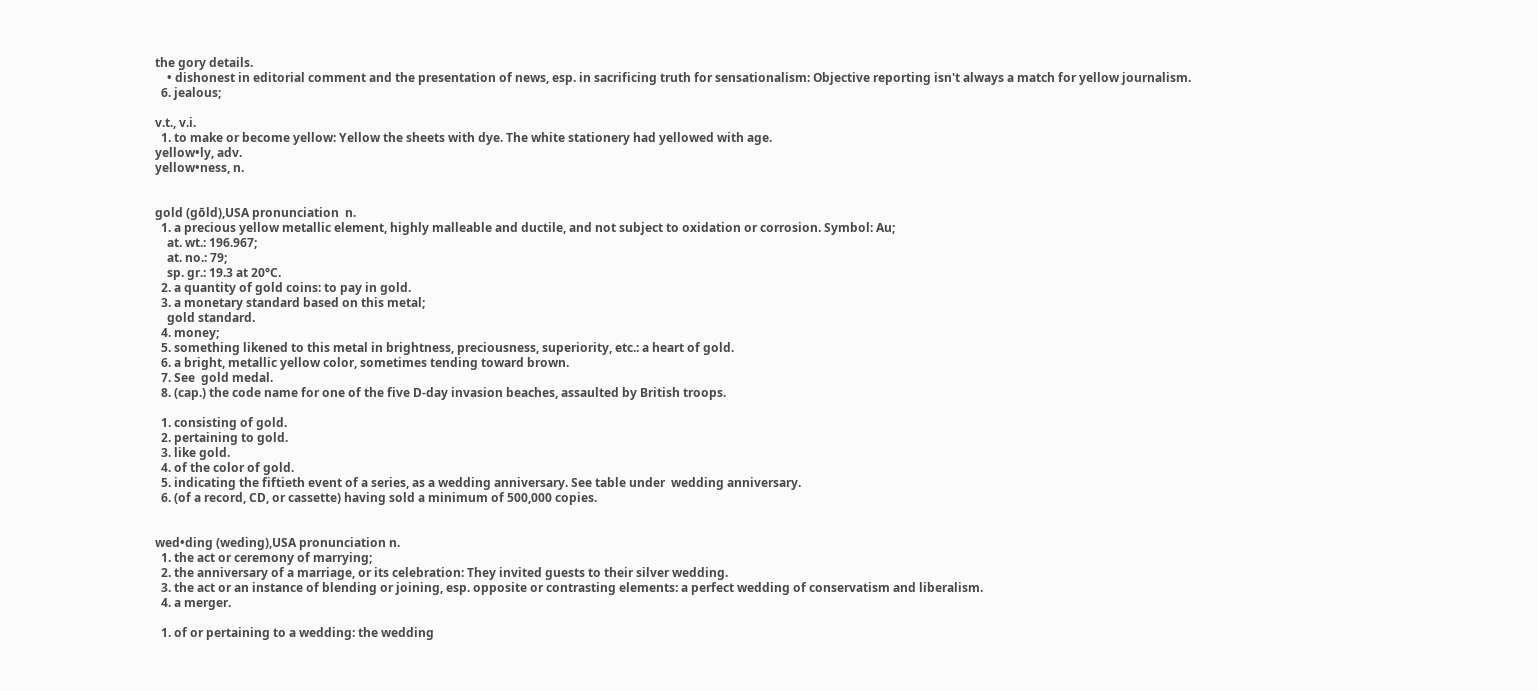the gory details.
    • dishonest in editorial comment and the presentation of news, esp. in sacrificing truth for sensationalism: Objective reporting isn't always a match for yellow journalism.
  6. jealous;

v.t., v.i.
  1. to make or become yellow: Yellow the sheets with dye. The white stationery had yellowed with age.
yellow•ly, adv.
yellow•ness, n.


gold (gōld),USA pronunciation  n.
  1. a precious yellow metallic element, highly malleable and ductile, and not subject to oxidation or corrosion. Symbol: Au;
    at. wt.: 196.967;
    at. no.: 79;
    sp. gr.: 19.3 at 20°C.
  2. a quantity of gold coins: to pay in gold.
  3. a monetary standard based on this metal;
    gold standard.
  4. money;
  5. something likened to this metal in brightness, preciousness, superiority, etc.: a heart of gold.
  6. a bright, metallic yellow color, sometimes tending toward brown.
  7. See  gold medal.
  8. (cap.) the code name for one of the five D-day invasion beaches, assaulted by British troops.

  1. consisting of gold.
  2. pertaining to gold.
  3. like gold.
  4. of the color of gold.
  5. indicating the fiftieth event of a series, as a wedding anniversary. See table under  wedding anniversary.
  6. (of a record, CD, or cassette) having sold a minimum of 500,000 copies.


wed•ding (weding),USA pronunciation n.
  1. the act or ceremony of marrying;
  2. the anniversary of a marriage, or its celebration: They invited guests to their silver wedding.
  3. the act or an instance of blending or joining, esp. opposite or contrasting elements: a perfect wedding of conservatism and liberalism.
  4. a merger.

  1. of or pertaining to a wedding: the wedding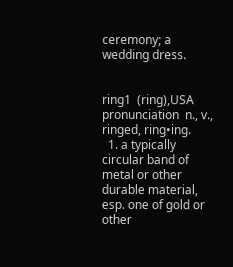ceremony; a wedding dress.


ring1  (ring),USA pronunciation  n., v.,  ringed, ring•ing.
  1. a typically circular band of metal or other durable material, esp. one of gold or other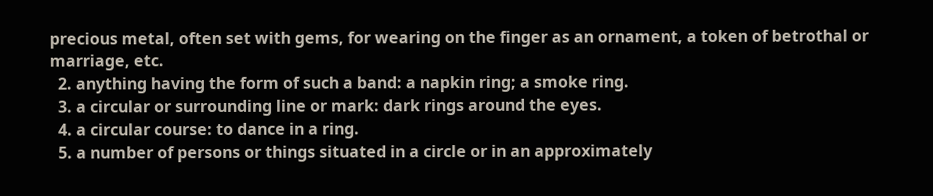precious metal, often set with gems, for wearing on the finger as an ornament, a token of betrothal or marriage, etc.
  2. anything having the form of such a band: a napkin ring; a smoke ring.
  3. a circular or surrounding line or mark: dark rings around the eyes.
  4. a circular course: to dance in a ring.
  5. a number of persons or things situated in a circle or in an approximately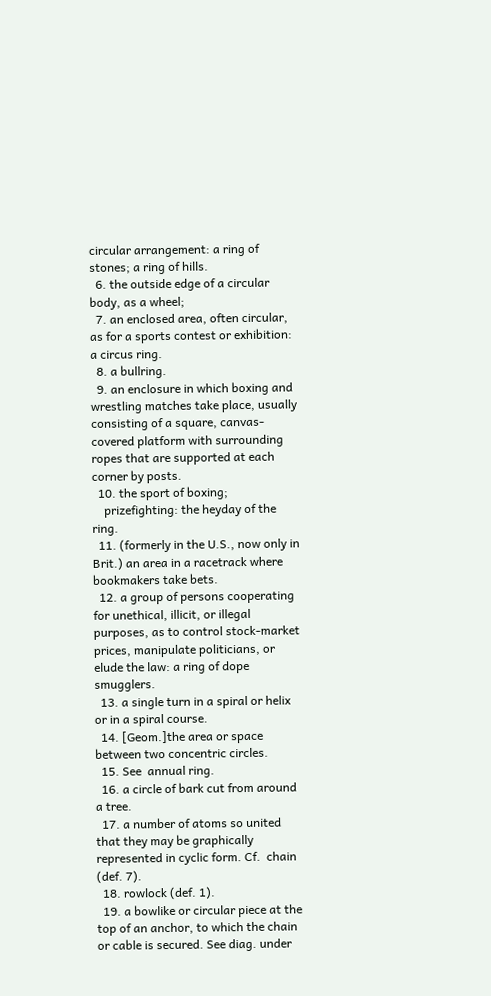circular arrangement: a ring of stones; a ring of hills.
  6. the outside edge of a circular body, as a wheel;
  7. an enclosed area, often circular, as for a sports contest or exhibition: a circus ring.
  8. a bullring.
  9. an enclosure in which boxing and wrestling matches take place, usually consisting of a square, canvas-covered platform with surrounding ropes that are supported at each corner by posts.
  10. the sport of boxing;
    prizefighting: the heyday of the ring.
  11. (formerly in the U.S., now only in Brit.) an area in a racetrack where bookmakers take bets.
  12. a group of persons cooperating for unethical, illicit, or illegal purposes, as to control stock-market prices, manipulate politicians, or elude the law: a ring of dope smugglers.
  13. a single turn in a spiral or helix or in a spiral course.
  14. [Geom.]the area or space between two concentric circles.
  15. See  annual ring.
  16. a circle of bark cut from around a tree.
  17. a number of atoms so united that they may be graphically represented in cyclic form. Cf.  chain (def. 7).
  18. rowlock (def. 1).
  19. a bowlike or circular piece at the top of an anchor, to which the chain or cable is secured. See diag. under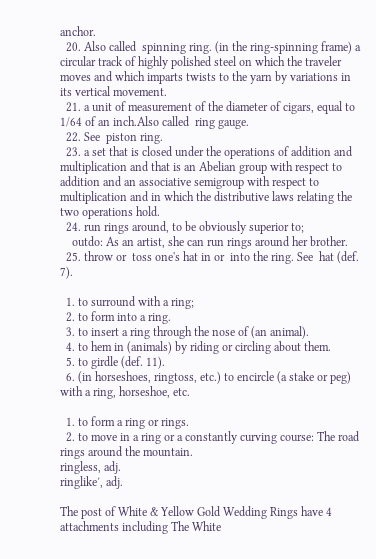anchor.
  20. Also called  spinning ring. (in the ring-spinning frame) a circular track of highly polished steel on which the traveler moves and which imparts twists to the yarn by variations in its vertical movement.
  21. a unit of measurement of the diameter of cigars, equal to 1/64 of an inch.Also called  ring gauge.
  22. See  piston ring.
  23. a set that is closed under the operations of addition and multiplication and that is an Abelian group with respect to addition and an associative semigroup with respect to multiplication and in which the distributive laws relating the two operations hold.
  24. run rings around, to be obviously superior to;
    outdo: As an artist, she can run rings around her brother.
  25. throw or  toss one's hat in or  into the ring. See  hat (def. 7).

  1. to surround with a ring;
  2. to form into a ring.
  3. to insert a ring through the nose of (an animal).
  4. to hem in (animals) by riding or circling about them.
  5. to girdle (def. 11).
  6. (in horseshoes, ringtoss, etc.) to encircle (a stake or peg) with a ring, horseshoe, etc.

  1. to form a ring or rings.
  2. to move in a ring or a constantly curving course: The road rings around the mountain.
ringless, adj.
ringlike′, adj.

The post of White & Yellow Gold Wedding Rings have 4 attachments including The White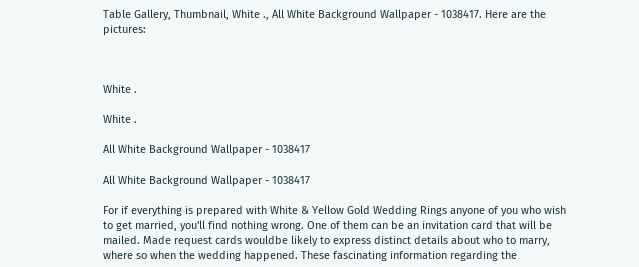Table Gallery, Thumbnail, White ., All White Background Wallpaper - 1038417. Here are the pictures:



White .

White .

All White Background Wallpaper - 1038417

All White Background Wallpaper - 1038417

For if everything is prepared with White & Yellow Gold Wedding Rings anyone of you who wish to get married, you'll find nothing wrong. One of them can be an invitation card that will be mailed. Made request cards wouldbe likely to express distinct details about who to marry, where so when the wedding happened. These fascinating information regarding the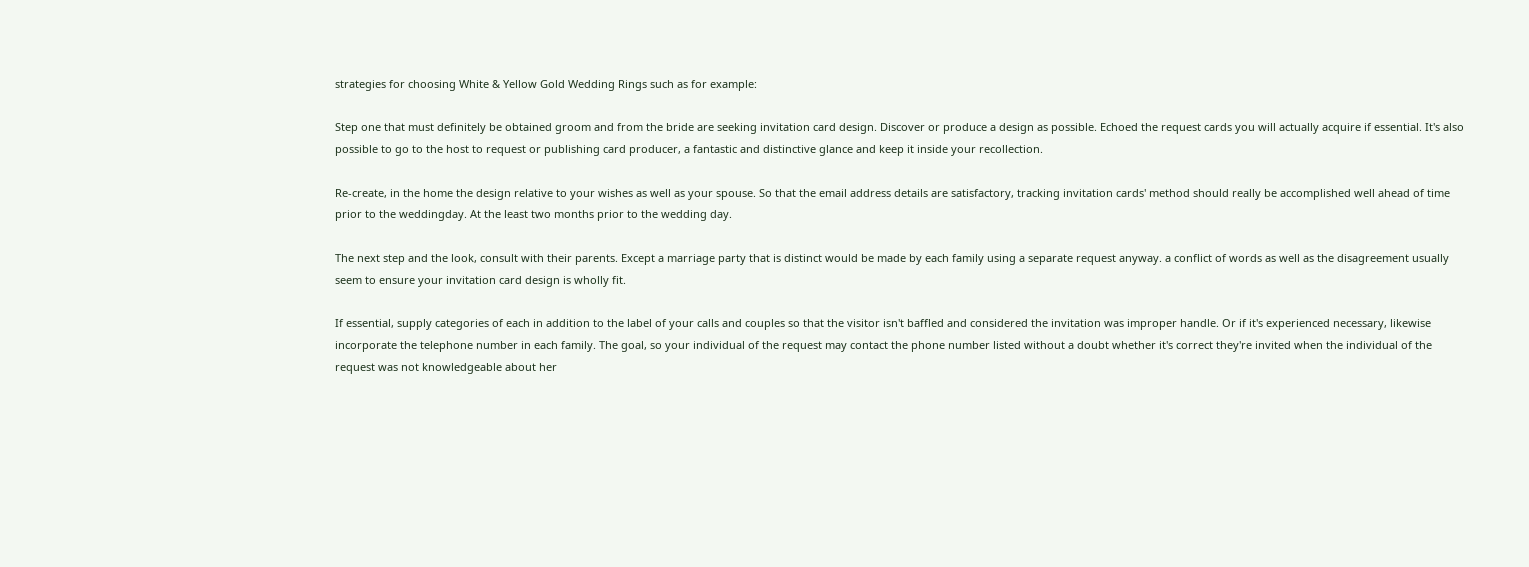strategies for choosing White & Yellow Gold Wedding Rings such as for example:

Step one that must definitely be obtained groom and from the bride are seeking invitation card design. Discover or produce a design as possible. Echoed the request cards you will actually acquire if essential. It's also possible to go to the host to request or publishing card producer, a fantastic and distinctive glance and keep it inside your recollection.

Re-create, in the home the design relative to your wishes as well as your spouse. So that the email address details are satisfactory, tracking invitation cards' method should really be accomplished well ahead of time prior to the weddingday. At the least two months prior to the wedding day.

The next step and the look, consult with their parents. Except a marriage party that is distinct would be made by each family using a separate request anyway. a conflict of words as well as the disagreement usually seem to ensure your invitation card design is wholly fit.

If essential, supply categories of each in addition to the label of your calls and couples so that the visitor isn't baffled and considered the invitation was improper handle. Or if it's experienced necessary, likewise incorporate the telephone number in each family. The goal, so your individual of the request may contact the phone number listed without a doubt whether it's correct they're invited when the individual of the request was not knowledgeable about her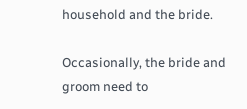household and the bride.

Occasionally, the bride and groom need to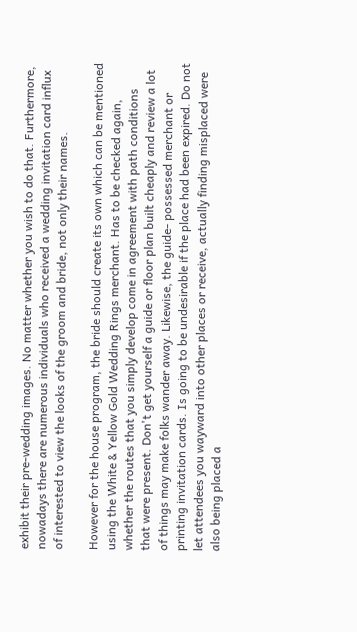exhibit their pre-wedding images. No matter whether you wish to do that. Furthermore, nowadays there are numerous individuals who received a wedding invitation card influx of interested to view the looks of the groom and bride, not only their names.

However for the house program, the bride should create its own which can be mentioned using the White & Yellow Gold Wedding Rings merchant. Has to be checked again, whether the routes that you simply develop come in agreement with path conditions that were present. Don't get yourself a guide or floor plan built cheaply and review a lot of things may make folks wander away. Likewise, the guide- possessed merchant or printing invitation cards. Is going to be undesirable if the place had been expired. Do not let attendees you wayward into other places or receive, actually finding misplaced were also being placed a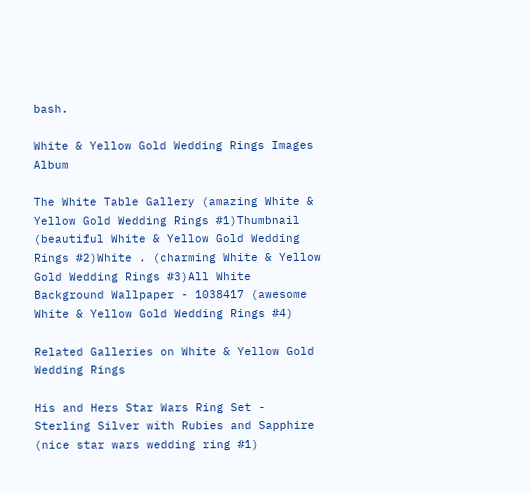bash.

White & Yellow Gold Wedding Rings Images Album

The White Table Gallery (amazing White & Yellow Gold Wedding Rings #1)Thumbnail (beautiful White & Yellow Gold Wedding Rings #2)White . (charming White & Yellow Gold Wedding Rings #3)All White Background Wallpaper - 1038417 (awesome White & Yellow Gold Wedding Rings #4)

Related Galleries on White & Yellow Gold Wedding Rings

His and Hers Star Wars Ring Set - Sterling Silver with Rubies and Sapphire (nice star wars wedding ring #1)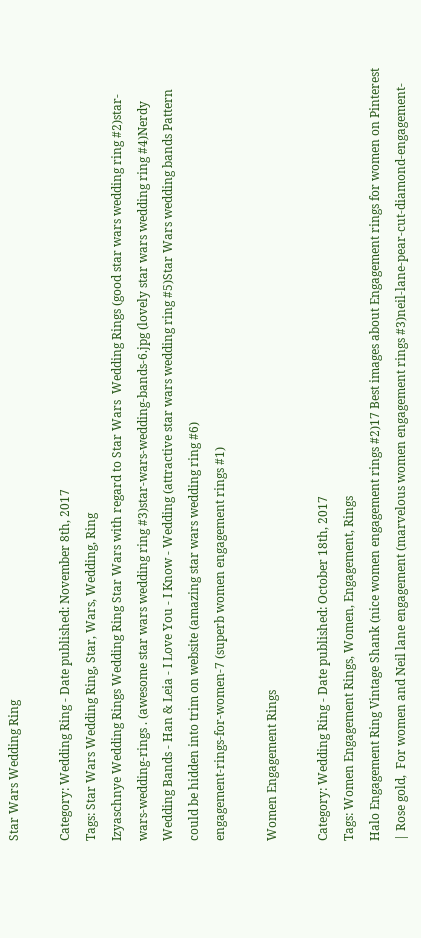Star Wars Wedding Ring

Category: Wedding Ring - Date published: November 8th, 2017
Tags: Star Wars Wedding Ring, Star, Wars, Wedding, Ring
Izyaschnye Wedding Rings Wedding Ring Star Wars with regard to Star Wars  Wedding Rings (good star wars wedding ring #2)star-wars-wedding-rings . (awesome star wars wedding ring #3)star-wars-wedding-bands-6.jpg (lovely star wars wedding ring #4)Nerdy Wedding Bands - Han & Leia - I Love You - I Know - Wedding (attractive star wars wedding ring #5)Star Wars wedding bands Pattern could be hidden into trim on website (amazing star wars wedding ring #6)
engagement-rings-for-women-7 (superb women engagement rings #1)

Women Engagement Rings

Category: Wedding Ring - Date published: October 18th, 2017
Tags: Women Engagement Rings, Women, Engagement, Rings
Halo Engagement Ring Vintage Shank (nice women engagement rings #2)17 Best images about Engagement rings for women on Pinterest | Rose gold,  For women and Neil lane engagement (marvelous women engagement rings #3)neil-lane-pear-cut-diamond-engagement-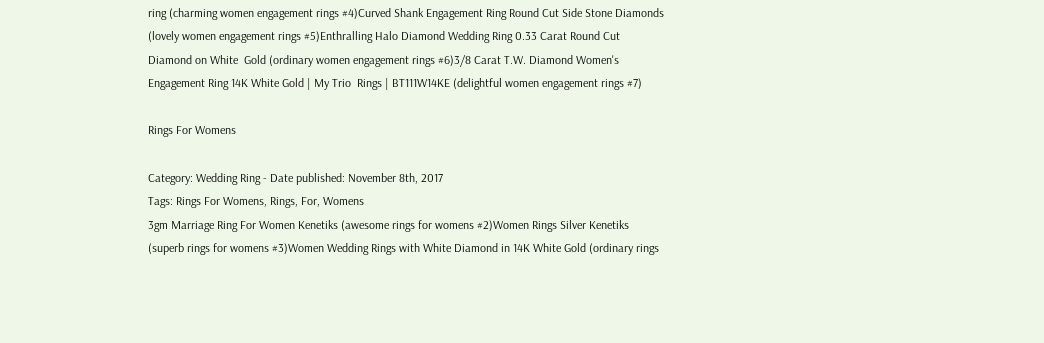ring (charming women engagement rings #4)Curved Shank Engagement Ring Round Cut Side Stone Diamonds (lovely women engagement rings #5)Enthralling Halo Diamond Wedding Ring 0.33 Carat Round Cut Diamond on White  Gold (ordinary women engagement rings #6)3/8 Carat T.W. Diamond Women's Engagement Ring 14K White Gold | My Trio  Rings | BT111W14KE (delightful women engagement rings #7)

Rings For Womens

Category: Wedding Ring - Date published: November 8th, 2017
Tags: Rings For Womens, Rings, For, Womens
3gm Marriage Ring For Women Kenetiks (awesome rings for womens #2)Women Rings Silver Kenetiks (superb rings for womens #3)Women Wedding Rings with White Diamond in 14K White Gold (ordinary rings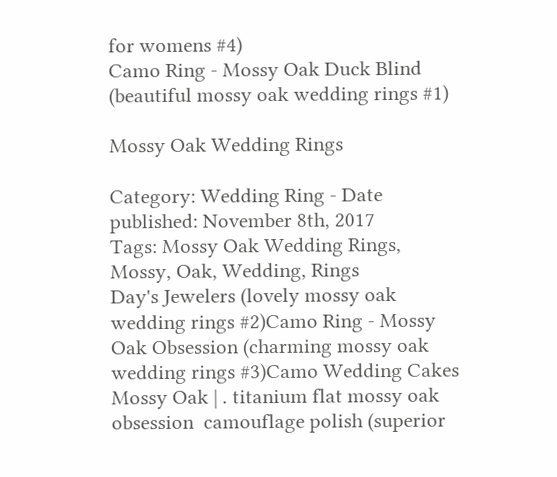for womens #4)
Camo Ring - Mossy Oak Duck Blind (beautiful mossy oak wedding rings #1)

Mossy Oak Wedding Rings

Category: Wedding Ring - Date published: November 8th, 2017
Tags: Mossy Oak Wedding Rings, Mossy, Oak, Wedding, Rings
Day's Jewelers (lovely mossy oak wedding rings #2)Camo Ring - Mossy Oak Obsession (charming mossy oak wedding rings #3)Camo Wedding Cakes Mossy Oak | . titanium flat mossy oak obsession  camouflage polish (superior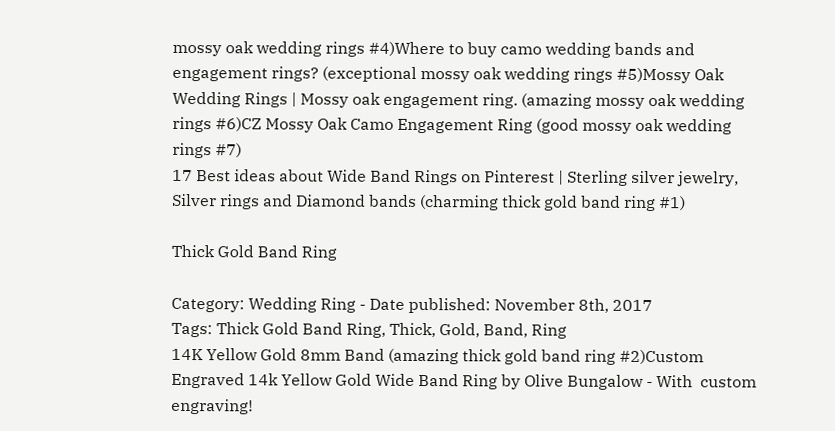mossy oak wedding rings #4)Where to buy camo wedding bands and engagement rings? (exceptional mossy oak wedding rings #5)Mossy Oak Wedding Rings | Mossy oak engagement ring. (amazing mossy oak wedding rings #6)CZ Mossy Oak Camo Engagement Ring (good mossy oak wedding rings #7)
17 Best ideas about Wide Band Rings on Pinterest | Sterling silver jewelry,  Silver rings and Diamond bands (charming thick gold band ring #1)

Thick Gold Band Ring

Category: Wedding Ring - Date published: November 8th, 2017
Tags: Thick Gold Band Ring, Thick, Gold, Band, Ring
14K Yellow Gold 8mm Band (amazing thick gold band ring #2)Custom Engraved 14k Yellow Gold Wide Band Ring by Olive Bungalow - With  custom engraving!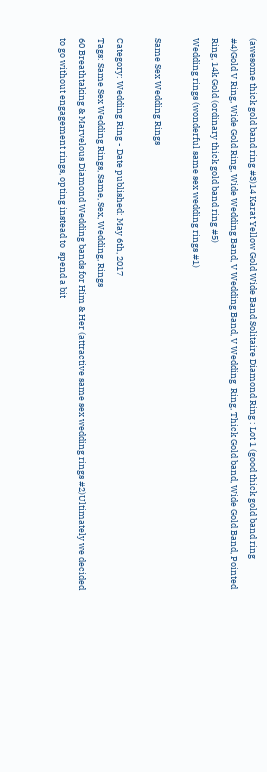(awesome thick gold band ring #3)14 Karat Yellow Gold Wide Band Solitaire Diamond Ring : Lot 1 (good thick gold band ring #4)Gold V Ring, Wide Gold Ring, Wide Wedding Band, V Wedding Band, V Wedding  Ring, Thick Gold band, Wide Gold Band, Pointed Ring, 14k Gold (ordinary thick gold band ring #5)
Wedding rings (wonderful same sex wedding rings #1)

Same Sex Wedding Rings

Category: Wedding Ring - Date published: May 6th, 2017
Tags: Same Sex Wedding Rings, Same, Sex, Wedding, Rings
60 Breathtaking & Marvelous Diamond Wedding bands for Him & Her (attractive same sex wedding rings #2)Ultimately we decided to go without engagement rings, opting instead to  spend a bit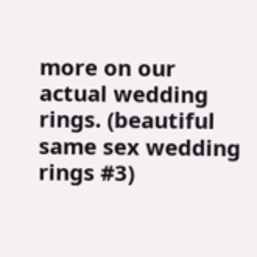more on our actual wedding rings. (beautiful same sex wedding rings #3)